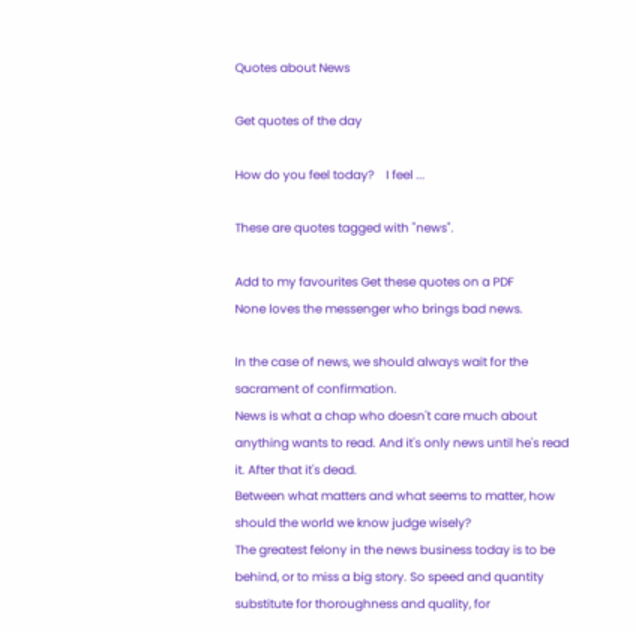Quotes about News

Get quotes of the day

How do you feel today?    I feel ...

These are quotes tagged with "news".

Add to my favourites Get these quotes on a PDF
None loves the messenger who brings bad news.

In the case of news, we should always wait for the sacrament of confirmation.
News is what a chap who doesn't care much about anything wants to read. And it's only news until he's read it. After that it's dead.
Between what matters and what seems to matter, how should the world we know judge wisely?
The greatest felony in the news business today is to be behind, or to miss a big story. So speed and quantity substitute for thoroughness and quality, for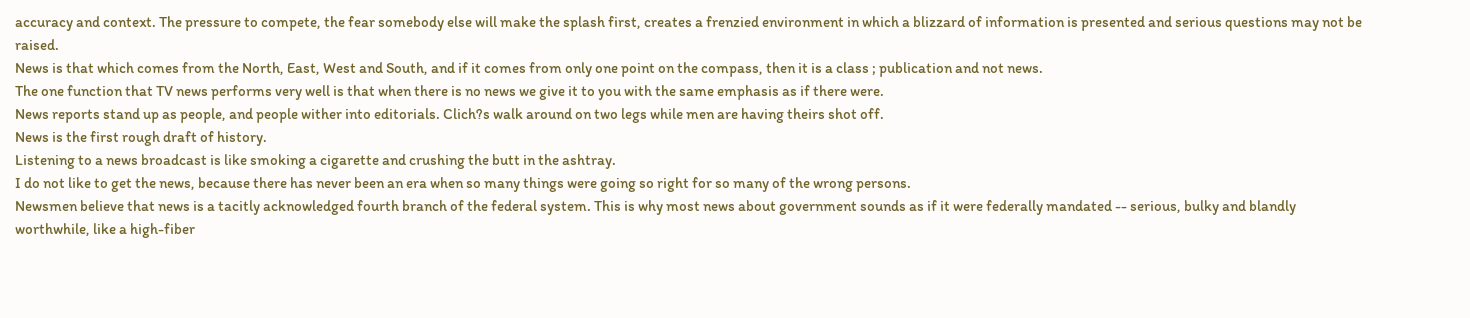accuracy and context. The pressure to compete, the fear somebody else will make the splash first, creates a frenzied environment in which a blizzard of information is presented and serious questions may not be raised.
News is that which comes from the North, East, West and South, and if it comes from only one point on the compass, then it is a class ; publication and not news.
The one function that TV news performs very well is that when there is no news we give it to you with the same emphasis as if there were.
News reports stand up as people, and people wither into editorials. Clich?s walk around on two legs while men are having theirs shot off.
News is the first rough draft of history.
Listening to a news broadcast is like smoking a cigarette and crushing the butt in the ashtray.
I do not like to get the news, because there has never been an era when so many things were going so right for so many of the wrong persons.
Newsmen believe that news is a tacitly acknowledged fourth branch of the federal system. This is why most news about government sounds as if it were federally mandated -- serious, bulky and blandly worthwhile, like a high-fiber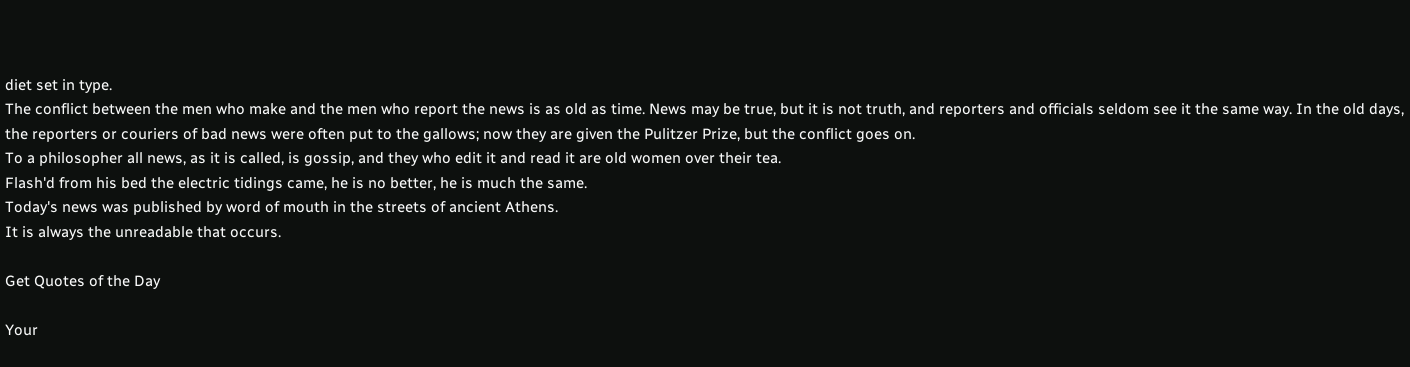diet set in type.
The conflict between the men who make and the men who report the news is as old as time. News may be true, but it is not truth, and reporters and officials seldom see it the same way. In the old days, the reporters or couriers of bad news were often put to the gallows; now they are given the Pulitzer Prize, but the conflict goes on.
To a philosopher all news, as it is called, is gossip, and they who edit it and read it are old women over their tea.
Flash'd from his bed the electric tidings came, he is no better, he is much the same.
Today's news was published by word of mouth in the streets of ancient Athens.
It is always the unreadable that occurs.

Get Quotes of the Day

Your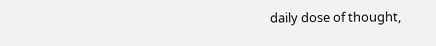daily dose of thought,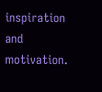inspiration and motivation.